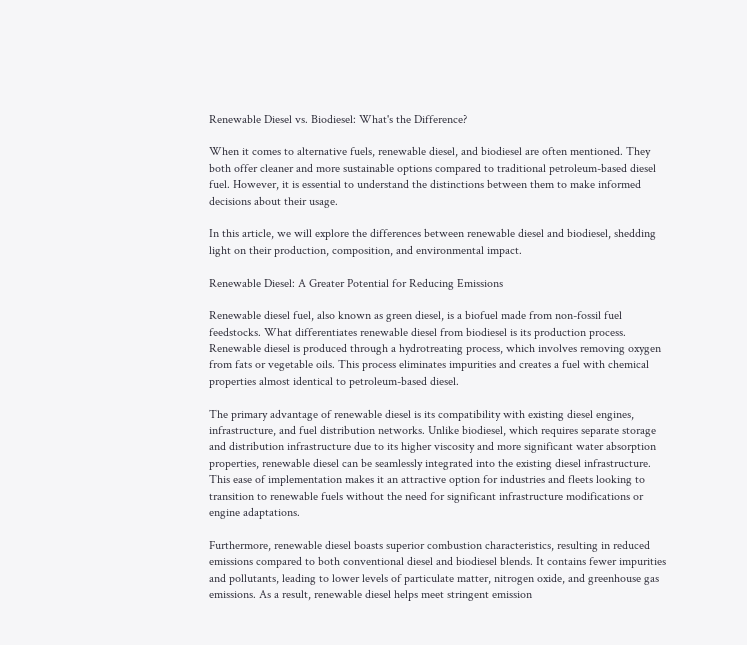Renewable Diesel vs. Biodiesel: What's the Difference?

When it comes to alternative fuels, renewable diesel, and biodiesel are often mentioned. They both offer cleaner and more sustainable options compared to traditional petroleum-based diesel fuel. However, it is essential to understand the distinctions between them to make informed decisions about their usage.

In this article, we will explore the differences between renewable diesel and biodiesel, shedding light on their production, composition, and environmental impact.

Renewable Diesel: A Greater Potential for Reducing Emissions

Renewable diesel fuel, also known as green diesel, is a biofuel made from non-fossil fuel feedstocks. What differentiates renewable diesel from biodiesel is its production process. Renewable diesel is produced through a hydrotreating process, which involves removing oxygen from fats or vegetable oils. This process eliminates impurities and creates a fuel with chemical properties almost identical to petroleum-based diesel.

The primary advantage of renewable diesel is its compatibility with existing diesel engines, infrastructure, and fuel distribution networks. Unlike biodiesel, which requires separate storage and distribution infrastructure due to its higher viscosity and more significant water absorption properties, renewable diesel can be seamlessly integrated into the existing diesel infrastructure. This ease of implementation makes it an attractive option for industries and fleets looking to transition to renewable fuels without the need for significant infrastructure modifications or engine adaptations.

Furthermore, renewable diesel boasts superior combustion characteristics, resulting in reduced emissions compared to both conventional diesel and biodiesel blends. It contains fewer impurities and pollutants, leading to lower levels of particulate matter, nitrogen oxide, and greenhouse gas emissions. As a result, renewable diesel helps meet stringent emission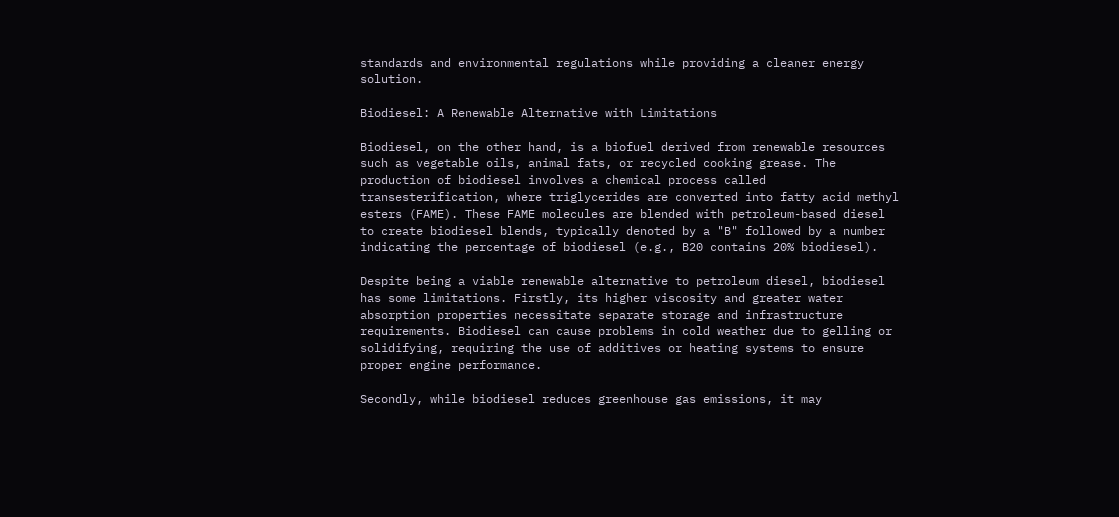standards and environmental regulations while providing a cleaner energy solution.

Biodiesel: A Renewable Alternative with Limitations

Biodiesel, on the other hand, is a biofuel derived from renewable resources such as vegetable oils, animal fats, or recycled cooking grease. The production of biodiesel involves a chemical process called transesterification, where triglycerides are converted into fatty acid methyl esters (FAME). These FAME molecules are blended with petroleum-based diesel to create biodiesel blends, typically denoted by a "B" followed by a number indicating the percentage of biodiesel (e.g., B20 contains 20% biodiesel).

Despite being a viable renewable alternative to petroleum diesel, biodiesel has some limitations. Firstly, its higher viscosity and greater water absorption properties necessitate separate storage and infrastructure requirements. Biodiesel can cause problems in cold weather due to gelling or solidifying, requiring the use of additives or heating systems to ensure proper engine performance.

Secondly, while biodiesel reduces greenhouse gas emissions, it may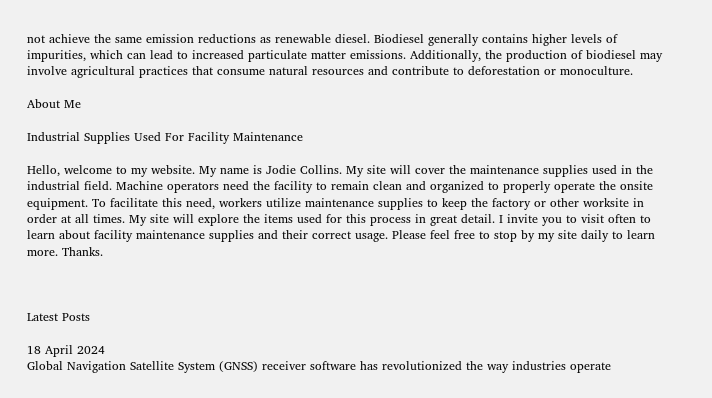not achieve the same emission reductions as renewable diesel. Biodiesel generally contains higher levels of impurities, which can lead to increased particulate matter emissions. Additionally, the production of biodiesel may involve agricultural practices that consume natural resources and contribute to deforestation or monoculture.

About Me

Industrial Supplies Used For Facility Maintenance

Hello, welcome to my website. My name is Jodie Collins. My site will cover the maintenance supplies used in the industrial field. Machine operators need the facility to remain clean and organized to properly operate the onsite equipment. To facilitate this need, workers utilize maintenance supplies to keep the factory or other worksite in order at all times. My site will explore the items used for this process in great detail. I invite you to visit often to learn about facility maintenance supplies and their correct usage. Please feel free to stop by my site daily to learn more. Thanks.



Latest Posts

18 April 2024
Global Navigation Satellite System (GNSS) receiver software has revolutionized the way industries operate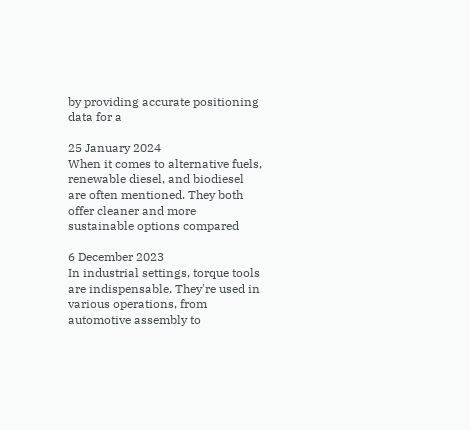by providing accurate positioning data for a

25 January 2024
When it comes to alternative fuels, renewable diesel, and biodiesel are often mentioned. They both offer cleaner and more sustainable options compared

6 December 2023
In industrial settings, torque tools are indispensable. They're used in various operations, from automotive assembly to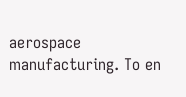aerospace manufacturing. To en